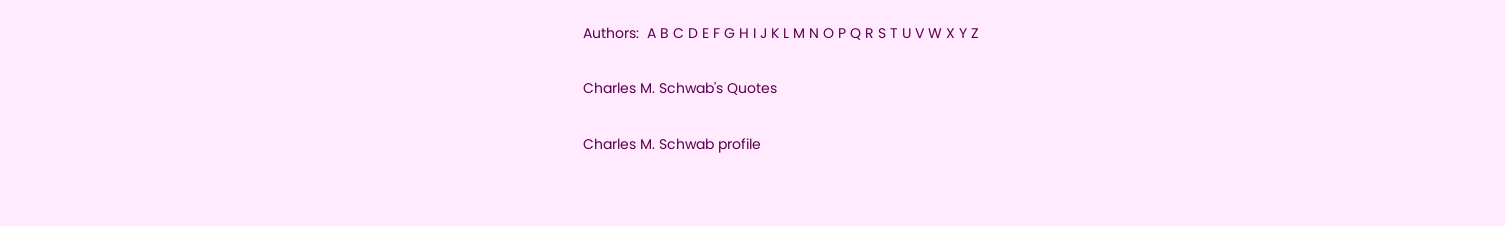Authors:  A B C D E F G H I J K L M N O P Q R S T U V W X Y Z

Charles M. Schwab's Quotes

Charles M. Schwab profile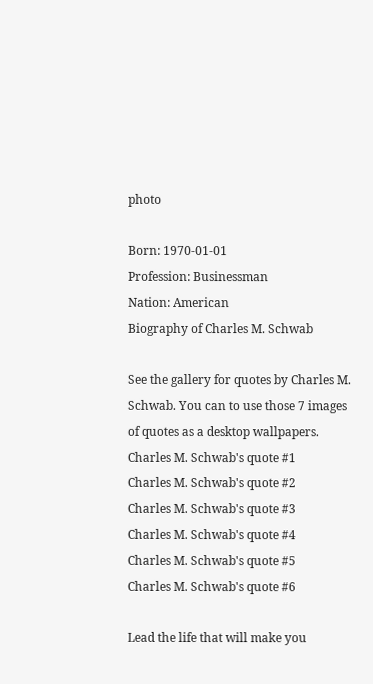photo

Born: 1970-01-01
Profession: Businessman
Nation: American
Biography of Charles M. Schwab

See the gallery for quotes by Charles M. Schwab. You can to use those 7 images of quotes as a desktop wallpapers.
Charles M. Schwab's quote #1
Charles M. Schwab's quote #2
Charles M. Schwab's quote #3
Charles M. Schwab's quote #4
Charles M. Schwab's quote #5
Charles M. Schwab's quote #6

Lead the life that will make you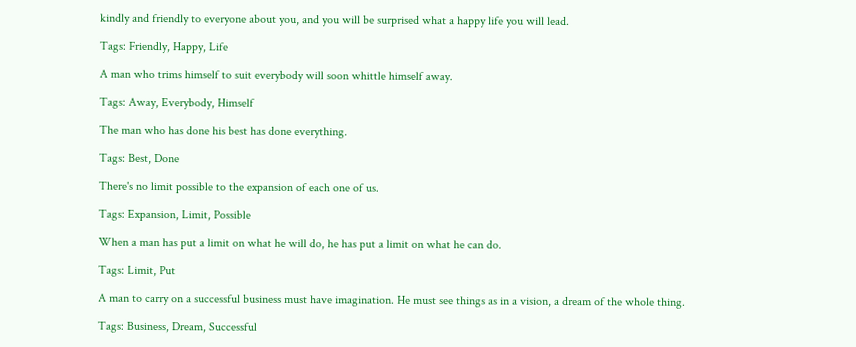kindly and friendly to everyone about you, and you will be surprised what a happy life you will lead.

Tags: Friendly, Happy, Life

A man who trims himself to suit everybody will soon whittle himself away.

Tags: Away, Everybody, Himself

The man who has done his best has done everything.

Tags: Best, Done

There's no limit possible to the expansion of each one of us.

Tags: Expansion, Limit, Possible

When a man has put a limit on what he will do, he has put a limit on what he can do.

Tags: Limit, Put

A man to carry on a successful business must have imagination. He must see things as in a vision, a dream of the whole thing.

Tags: Business, Dream, Successful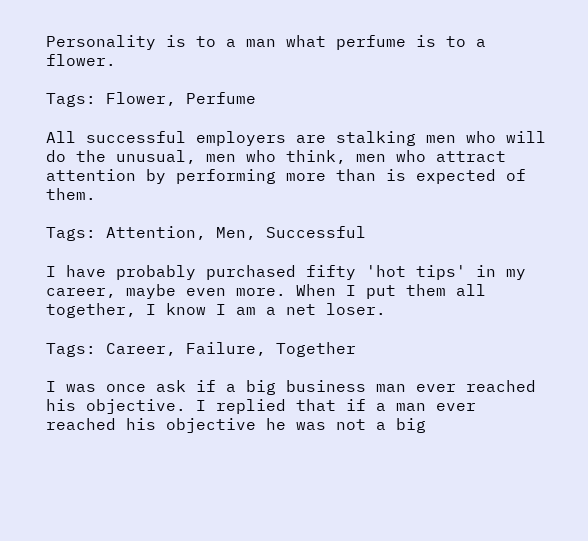Personality is to a man what perfume is to a flower.

Tags: Flower, Perfume

All successful employers are stalking men who will do the unusual, men who think, men who attract attention by performing more than is expected of them.

Tags: Attention, Men, Successful

I have probably purchased fifty 'hot tips' in my career, maybe even more. When I put them all together, I know I am a net loser.

Tags: Career, Failure, Together

I was once ask if a big business man ever reached his objective. I replied that if a man ever reached his objective he was not a big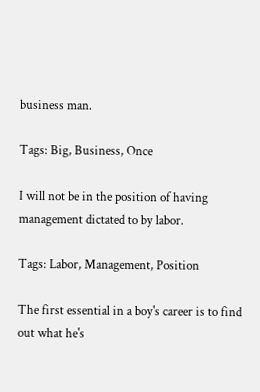business man.

Tags: Big, Business, Once

I will not be in the position of having management dictated to by labor.

Tags: Labor, Management, Position

The first essential in a boy's career is to find out what he's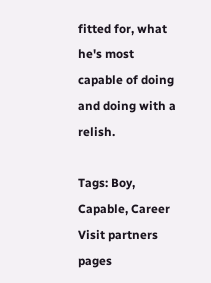fitted for, what he's most capable of doing and doing with a relish.

Tags: Boy, Capable, Career
Visit partners pages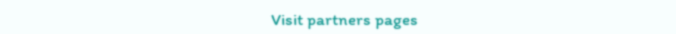Visit partners pages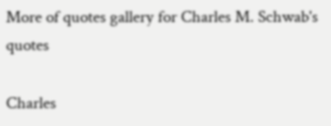More of quotes gallery for Charles M. Schwab's quotes

Charles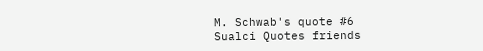M. Schwab's quote #6
Sualci Quotes friends